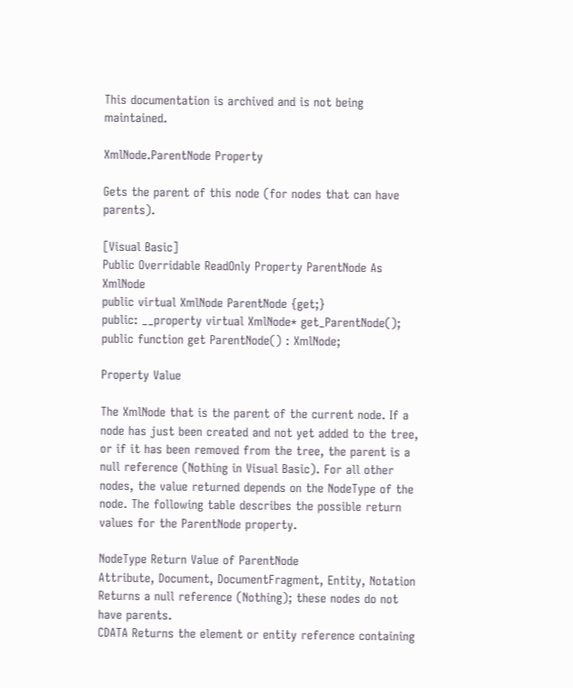This documentation is archived and is not being maintained.

XmlNode.ParentNode Property

Gets the parent of this node (for nodes that can have parents).

[Visual Basic]
Public Overridable ReadOnly Property ParentNode As XmlNode
public virtual XmlNode ParentNode {get;}
public: __property virtual XmlNode* get_ParentNode();
public function get ParentNode() : XmlNode;

Property Value

The XmlNode that is the parent of the current node. If a node has just been created and not yet added to the tree, or if it has been removed from the tree, the parent is a null reference (Nothing in Visual Basic). For all other nodes, the value returned depends on the NodeType of the node. The following table describes the possible return values for the ParentNode property.

NodeType Return Value of ParentNode
Attribute, Document, DocumentFragment, Entity, Notation Returns a null reference (Nothing); these nodes do not have parents.
CDATA Returns the element or entity reference containing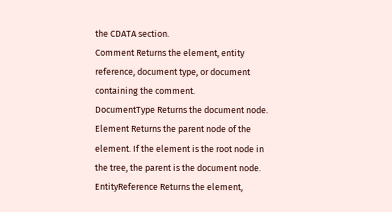the CDATA section.
Comment Returns the element, entity reference, document type, or document containing the comment.
DocumentType Returns the document node.
Element Returns the parent node of the element. If the element is the root node in the tree, the parent is the document node.
EntityReference Returns the element,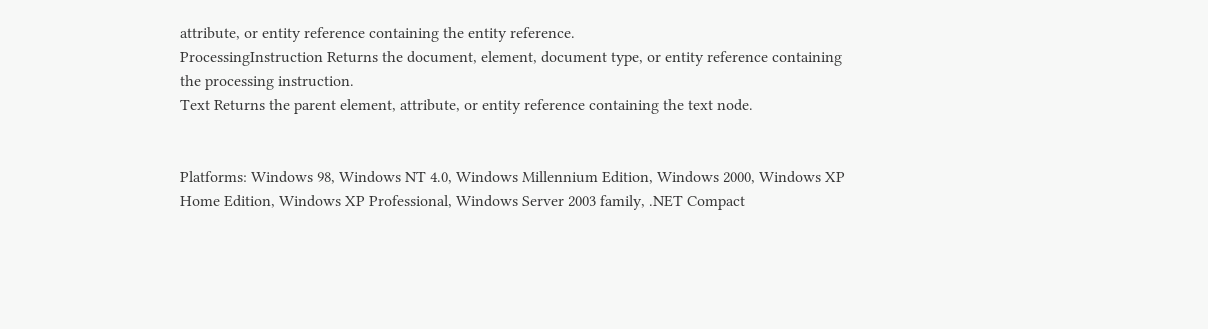attribute, or entity reference containing the entity reference.
ProcessingInstruction Returns the document, element, document type, or entity reference containing the processing instruction.
Text Returns the parent element, attribute, or entity reference containing the text node.


Platforms: Windows 98, Windows NT 4.0, Windows Millennium Edition, Windows 2000, Windows XP Home Edition, Windows XP Professional, Windows Server 2003 family, .NET Compact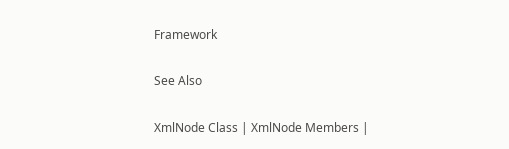Framework

See Also

XmlNode Class | XmlNode Members |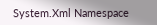System.Xml Namespace